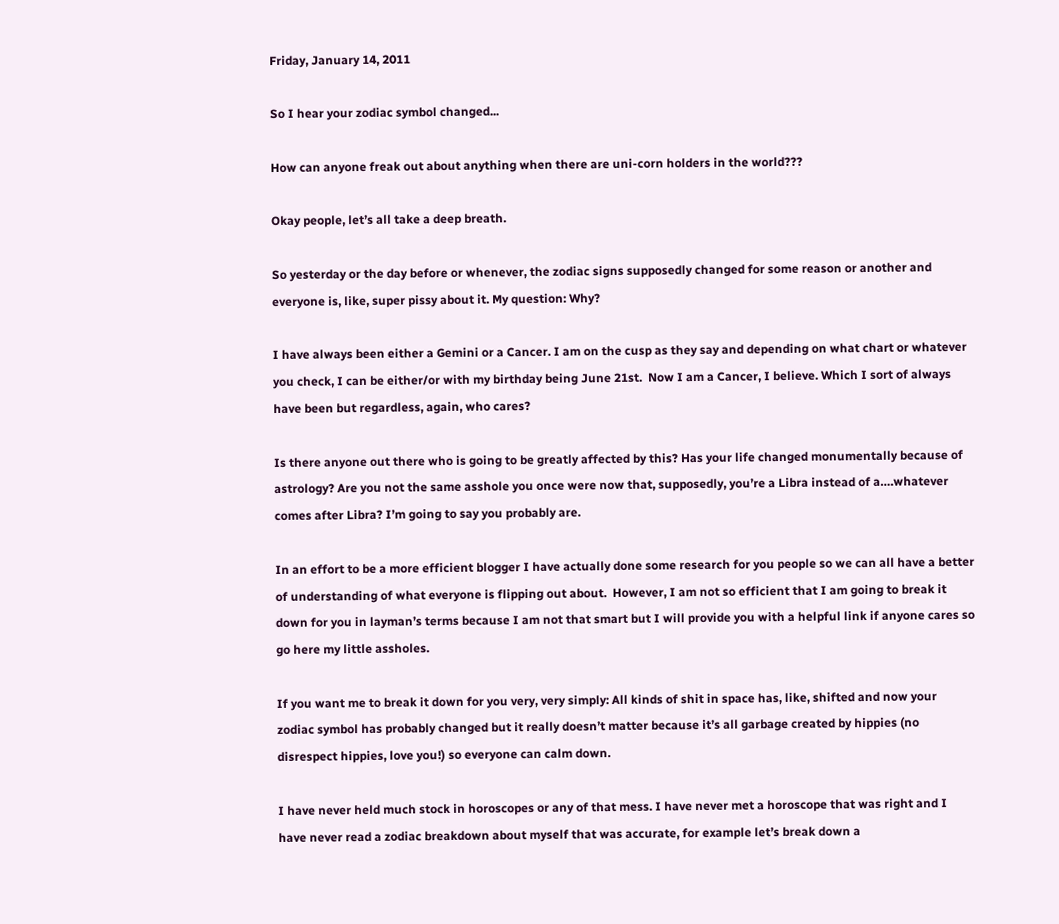Friday, January 14, 2011

So I hear your zodiac symbol changed...

How can anyone freak out about anything when there are uni-corn holders in the world???

Okay people, let’s all take a deep breath.

So yesterday or the day before or whenever, the zodiac signs supposedly changed for some reason or another and everyone is, like, super pissy about it. My question: Why?

I have always been either a Gemini or a Cancer. I am on the cusp as they say and depending on what chart or whatever you check, I can be either/or with my birthday being June 21st.  Now I am a Cancer, I believe. Which I sort of always have been but regardless, again, who cares?

Is there anyone out there who is going to be greatly affected by this? Has your life changed monumentally because of astrology? Are you not the same asshole you once were now that, supposedly, you’re a Libra instead of a….whatever comes after Libra? I’m going to say you probably are.

In an effort to be a more efficient blogger I have actually done some research for you people so we can all have a better of understanding of what everyone is flipping out about.  However, I am not so efficient that I am going to break it down for you in layman’s terms because I am not that smart but I will provide you with a helpful link if anyone cares so go here my little assholes.

If you want me to break it down for you very, very simply: All kinds of shit in space has, like, shifted and now your zodiac symbol has probably changed but it really doesn’t matter because it’s all garbage created by hippies (no disrespect hippies, love you!) so everyone can calm down.

I have never held much stock in horoscopes or any of that mess. I have never met a horoscope that was right and I have never read a zodiac breakdown about myself that was accurate, for example let’s break down a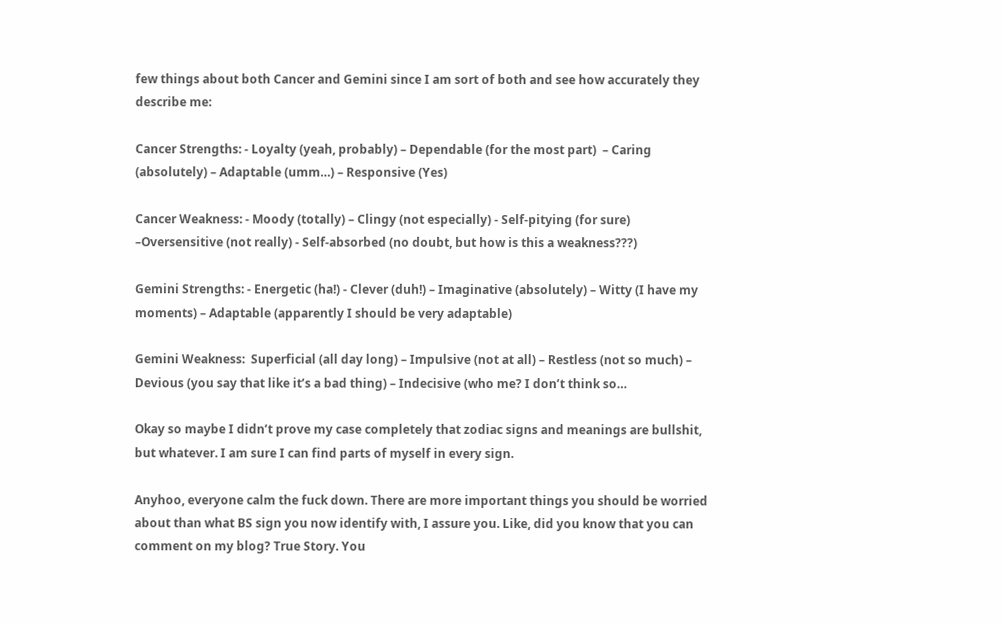few things about both Cancer and Gemini since I am sort of both and see how accurately they describe me:

Cancer Strengths: - Loyalty (yeah, probably) – Dependable (for the most part)  – Caring (absolutely) – Adaptable (umm…) – Responsive (Yes)

Cancer Weakness: - Moody (totally) – Clingy (not especially) - Self-pitying (for sure)  –Oversensitive (not really) - Self-absorbed (no doubt, but how is this a weakness???)

Gemini Strengths: - Energetic (ha!) - Clever (duh!) – Imaginative (absolutely) – Witty (I have my moments) – Adaptable (apparently I should be very adaptable)

Gemini Weakness:  Superficial (all day long) – Impulsive (not at all) – Restless (not so much) – Devious (you say that like it’s a bad thing) – Indecisive (who me? I don’t think so…

Okay so maybe I didn’t prove my case completely that zodiac signs and meanings are bullshit, but whatever. I am sure I can find parts of myself in every sign.

Anyhoo, everyone calm the fuck down. There are more important things you should be worried about than what BS sign you now identify with, I assure you. Like, did you know that you can comment on my blog? True Story. You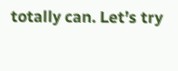totally can. Let’s try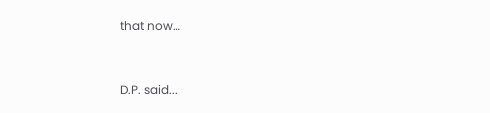that now…


D.P. said...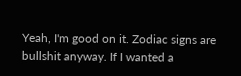Yeah, I'm good on it. Zodiac signs are bullshit anyway. If I wanted a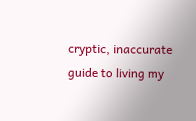cryptic, inaccurate guide to living my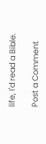life, I'd read a Bible.

Post a Comment